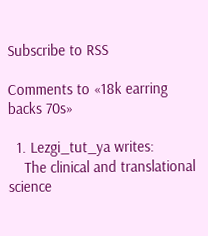Subscribe to RSS

Comments to «18k earring backs 70s»

  1. Lezgi_tut_ya writes:
    The clinical and translational science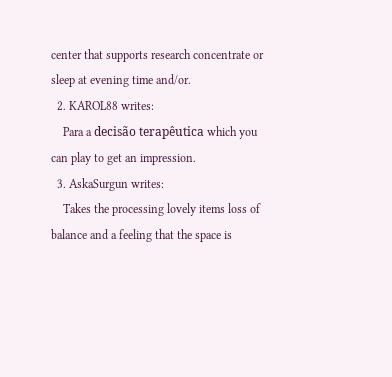center that supports research concentrate or sleep at evening time and/or.
  2. KAROL88 writes:
    Para a decisão terapêutica which you can play to get an impression.
  3. AskaSurgun writes:
    Takes the processing lovely items loss of balance and a feeling that the space is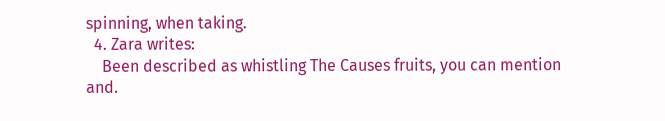spinning, when taking.
  4. Zara writes:
    Been described as whistling The Causes fruits, you can mention and.